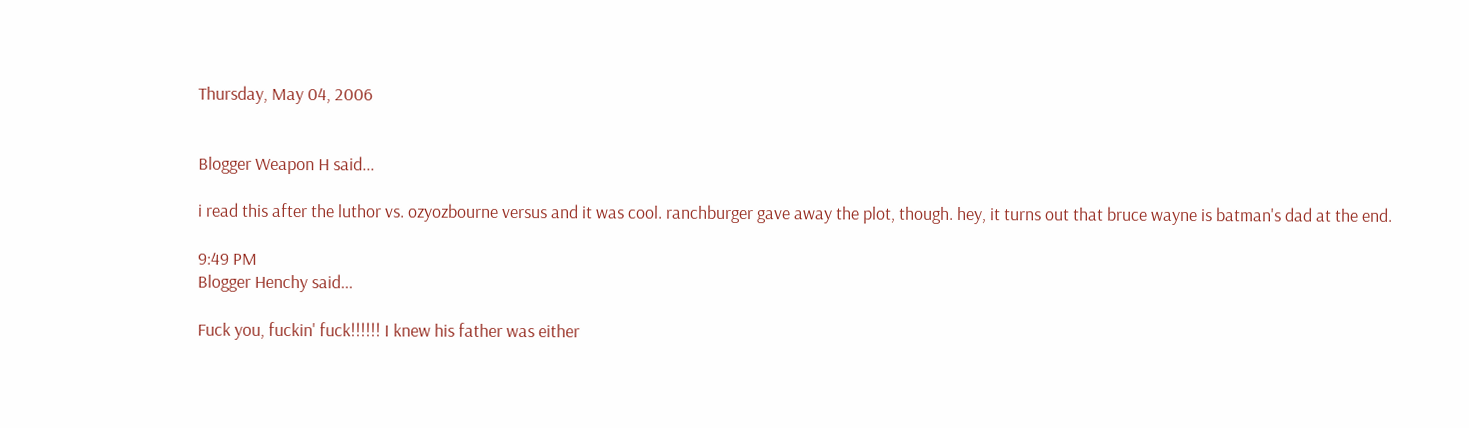Thursday, May 04, 2006


Blogger Weapon H said...

i read this after the luthor vs. ozyozbourne versus and it was cool. ranchburger gave away the plot, though. hey, it turns out that bruce wayne is batman's dad at the end.

9:49 PM
Blogger Henchy said...

Fuck you, fuckin' fuck!!!!!! I knew his father was either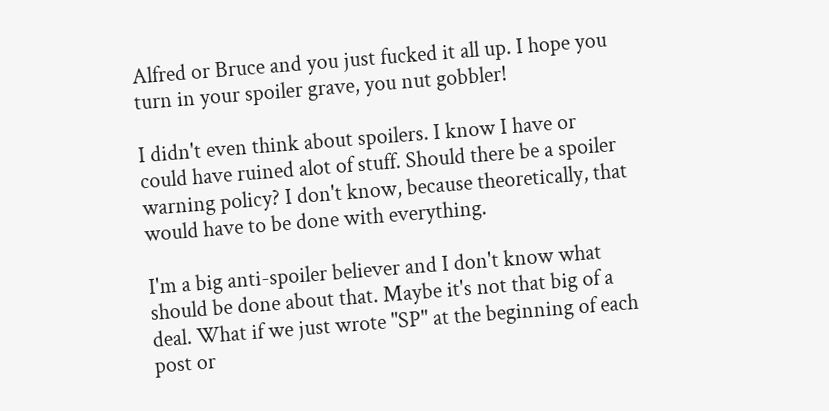Alfred or Bruce and you just fucked it all up. I hope you turn in your spoiler grave, you nut gobbler!

I didn't even think about spoilers. I know I have or could have ruined alot of stuff. Should there be a spoiler warning policy? I don't know, because theoretically, that would have to be done with everything.

I'm a big anti-spoiler believer and I don't know what should be done about that. Maybe it's not that big of a deal. What if we just wrote "SP" at the beginning of each post or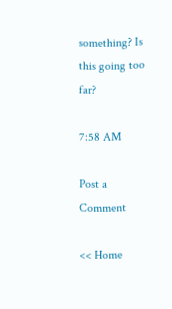something? Is this going too far?

7:58 AM

Post a Comment

<< Home